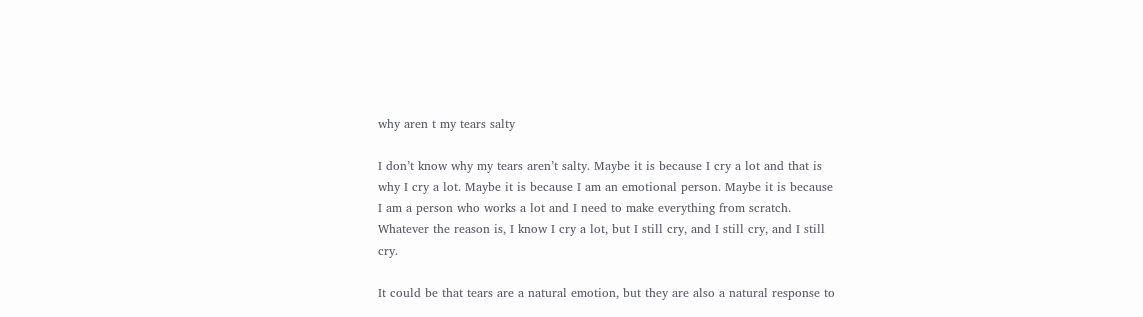why aren t my tears salty

I don’t know why my tears aren’t salty. Maybe it is because I cry a lot and that is why I cry a lot. Maybe it is because I am an emotional person. Maybe it is because I am a person who works a lot and I need to make everything from scratch. Whatever the reason is, I know I cry a lot, but I still cry, and I still cry, and I still cry.

It could be that tears are a natural emotion, but they are also a natural response to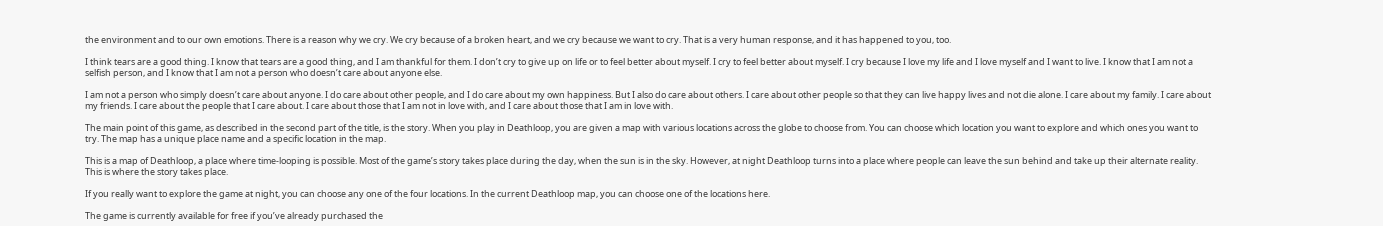the environment and to our own emotions. There is a reason why we cry. We cry because of a broken heart, and we cry because we want to cry. That is a very human response, and it has happened to you, too.

I think tears are a good thing. I know that tears are a good thing, and I am thankful for them. I don’t cry to give up on life or to feel better about myself. I cry to feel better about myself. I cry because I love my life and I love myself and I want to live. I know that I am not a selfish person, and I know that I am not a person who doesn’t care about anyone else.

I am not a person who simply doesn’t care about anyone. I do care about other people, and I do care about my own happiness. But I also do care about others. I care about other people so that they can live happy lives and not die alone. I care about my family. I care about my friends. I care about the people that I care about. I care about those that I am not in love with, and I care about those that I am in love with.

The main point of this game, as described in the second part of the title, is the story. When you play in Deathloop, you are given a map with various locations across the globe to choose from. You can choose which location you want to explore and which ones you want to try. The map has a unique place name and a specific location in the map.

This is a map of Deathloop, a place where time-looping is possible. Most of the game’s story takes place during the day, when the sun is in the sky. However, at night Deathloop turns into a place where people can leave the sun behind and take up their alternate reality. This is where the story takes place.

If you really want to explore the game at night, you can choose any one of the four locations. In the current Deathloop map, you can choose one of the locations here.

The game is currently available for free if you’ve already purchased the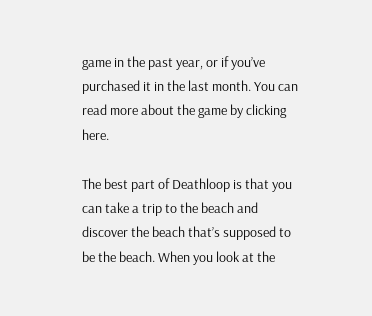game in the past year, or if you’ve purchased it in the last month. You can read more about the game by clicking here.

The best part of Deathloop is that you can take a trip to the beach and discover the beach that’s supposed to be the beach. When you look at the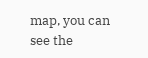map, you can see the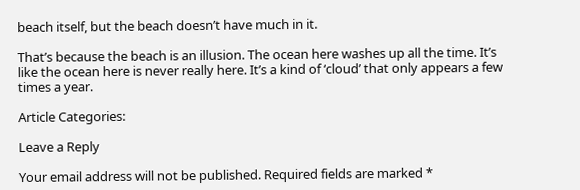beach itself, but the beach doesn’t have much in it.

That’s because the beach is an illusion. The ocean here washes up all the time. It’s like the ocean here is never really here. It’s a kind of ‘cloud’ that only appears a few times a year.

Article Categories:

Leave a Reply

Your email address will not be published. Required fields are marked *